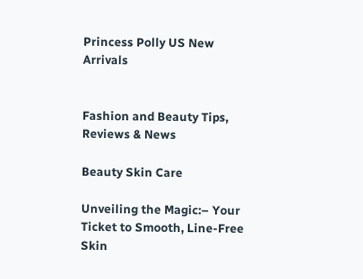Princess Polly US New Arrivals


Fashion and Beauty Tips, Reviews & News

Beauty Skin Care

Unveiling the Magic:– Your Ticket to Smooth, Line-Free Skin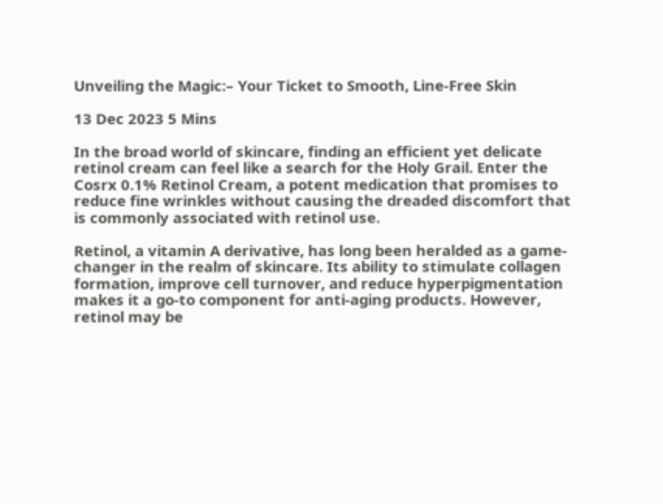Unveiling the Magic:– Your Ticket to Smooth, Line-Free Skin

13 Dec 2023 5 Mins

In the broad world of skincare, finding an efficient yet delicate retinol cream can feel like a search for the Holy Grail. Enter the Cosrx 0.1% Retinol Cream, a potent medication that promises to reduce fine wrinkles without causing the dreaded discomfort that is commonly associated with retinol use.

Retinol, a vitamin A derivative, has long been heralded as a game-changer in the realm of skincare. Its ability to stimulate collagen formation, improve cell turnover, and reduce hyperpigmentation makes it a go-to component for anti-aging products. However, retinol may be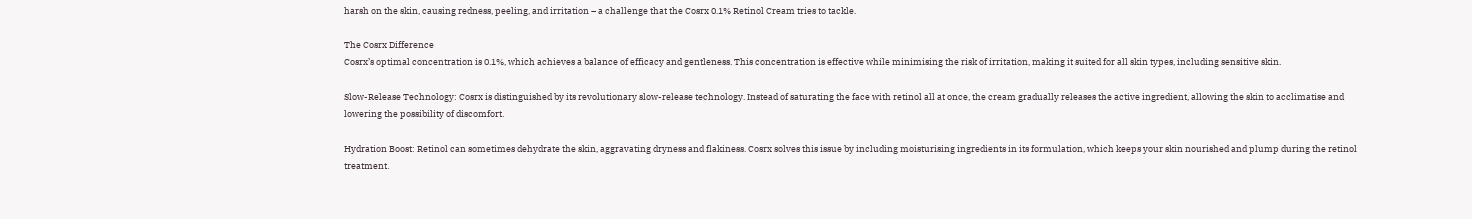harsh on the skin, causing redness, peeling, and irritation – a challenge that the Cosrx 0.1% Retinol Cream tries to tackle.

The Cosrx Difference
Cosrx’s optimal concentration is 0.1%, which achieves a balance of efficacy and gentleness. This concentration is effective while minimising the risk of irritation, making it suited for all skin types, including sensitive skin.

Slow-Release Technology: Cosrx is distinguished by its revolutionary slow-release technology. Instead of saturating the face with retinol all at once, the cream gradually releases the active ingredient, allowing the skin to acclimatise and lowering the possibility of discomfort.

Hydration Boost: Retinol can sometimes dehydrate the skin, aggravating dryness and flakiness. Cosrx solves this issue by including moisturising ingredients in its formulation, which keeps your skin nourished and plump during the retinol treatment.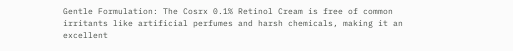Gentle Formulation: The Cosrx 0.1% Retinol Cream is free of common irritants like artificial perfumes and harsh chemicals, making it an excellent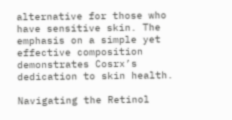alternative for those who have sensitive skin. The emphasis on a simple yet effective composition demonstrates Cosrx’s dedication to skin health.

Navigating the Retinol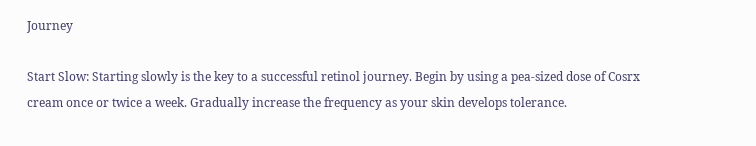Journey

Start Slow: Starting slowly is the key to a successful retinol journey. Begin by using a pea-sized dose of Cosrx cream once or twice a week. Gradually increase the frequency as your skin develops tolerance.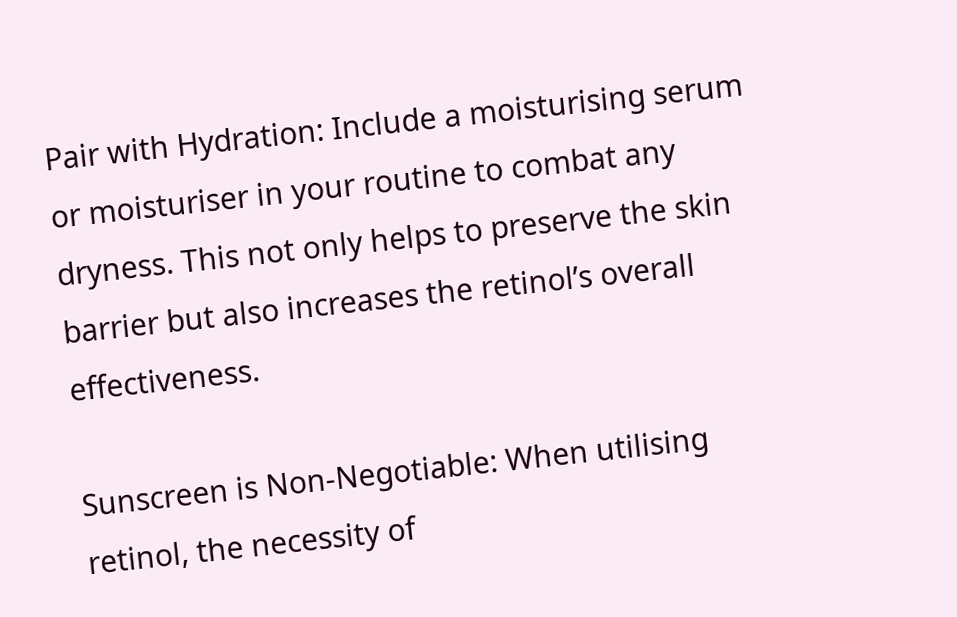Pair with Hydration: Include a moisturising serum or moisturiser in your routine to combat any dryness. This not only helps to preserve the skin barrier but also increases the retinol’s overall effectiveness.

Sunscreen is Non-Negotiable: When utilising retinol, the necessity of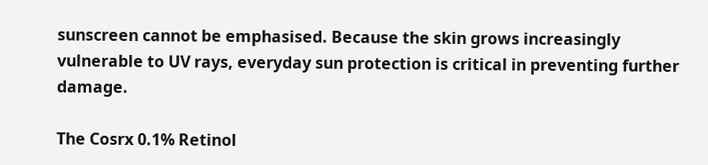sunscreen cannot be emphasised. Because the skin grows increasingly vulnerable to UV rays, everyday sun protection is critical in preventing further damage.

The Cosrx 0.1% Retinol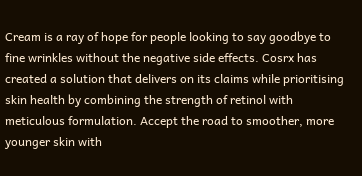Cream is a ray of hope for people looking to say goodbye to fine wrinkles without the negative side effects. Cosrx has created a solution that delivers on its claims while prioritising skin health by combining the strength of retinol with meticulous formulation. Accept the road to smoother, more younger skin with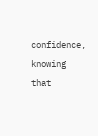confidence, knowing that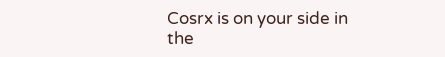Cosrx is on your side in the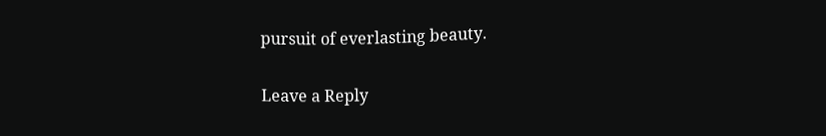pursuit of everlasting beauty.

Leave a Reply